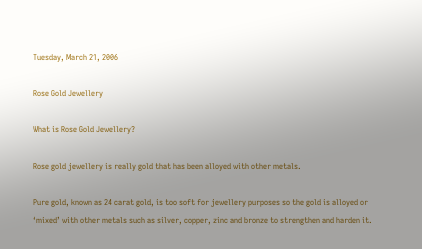Tuesday, March 21, 2006

Rose Gold Jewellery

What is Rose Gold Jewellery?

Rose gold jewellery is really gold that has been alloyed with other metals.

Pure gold, known as 24 carat gold, is too soft for jewellery purposes so the gold is alloyed or ‘mixed’ with other metals such as silver, copper, zinc and bronze to strengthen and harden it.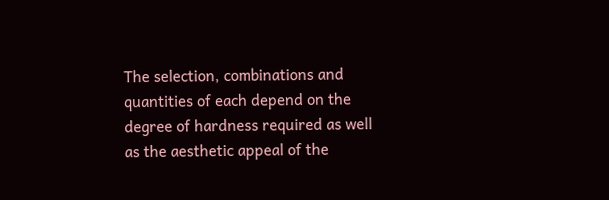The selection, combinations and quantities of each depend on the degree of hardness required as well as the aesthetic appeal of the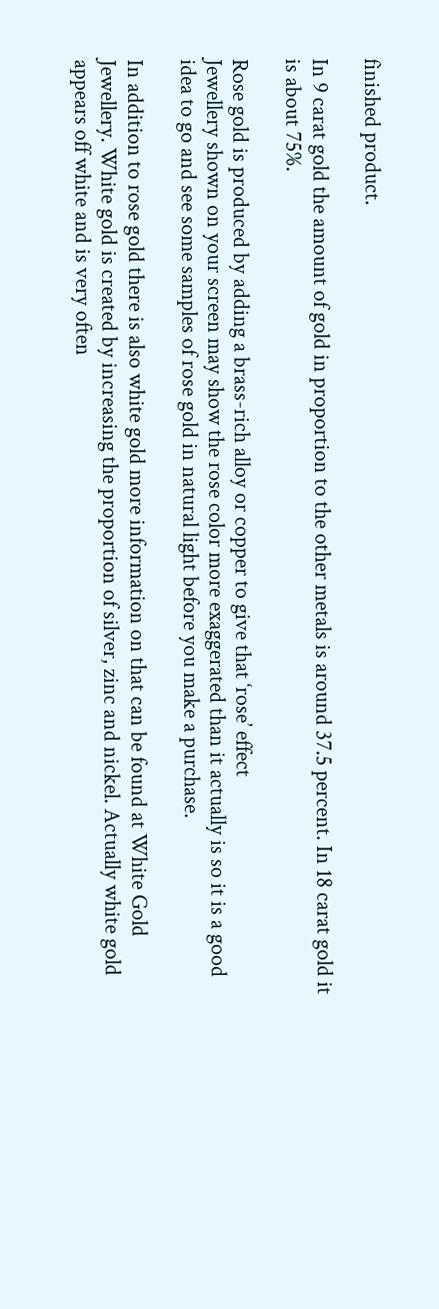finished product.

In 9 carat gold the amount of gold in proportion to the other metals is around 37.5 percent. In 18 carat gold it is about 75%.

Rose gold is produced by adding a brass-rich alloy or copper to give that ‘rose’ effect
Jewellery shown on your screen may show the rose color more exaggerated than it actually is so it is a good idea to go and see some samples of rose gold in natural light before you make a purchase.

In addition to rose gold there is also white gold more information on that can be found at White Gold Jewellery. White gold is created by increasing the proportion of silver, zinc and nickel. Actually white gold appears off white and is very often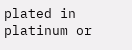plated in platinum or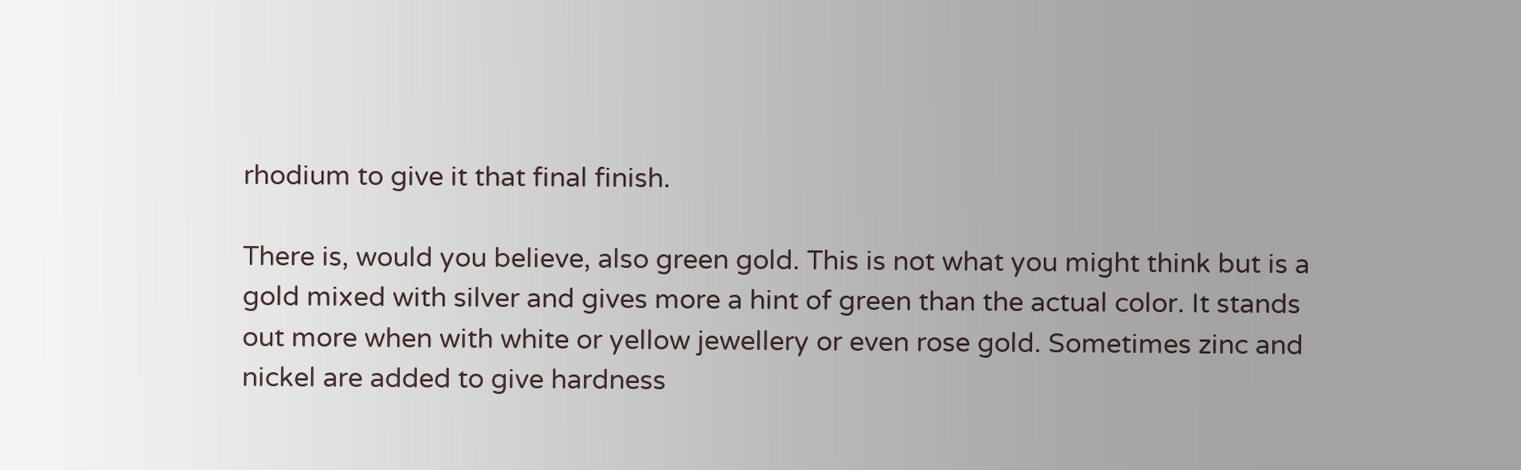rhodium to give it that final finish.

There is, would you believe, also green gold. This is not what you might think but is a gold mixed with silver and gives more a hint of green than the actual color. It stands out more when with white or yellow jewellery or even rose gold. Sometimes zinc and nickel are added to give hardness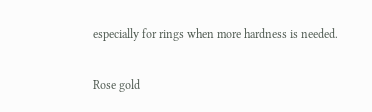especially for rings when more hardness is needed.

Rose gold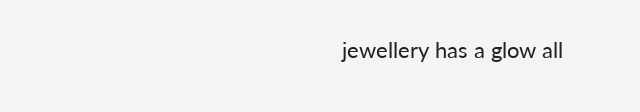jewellery has a glow all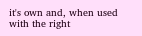it's own and, when used with the right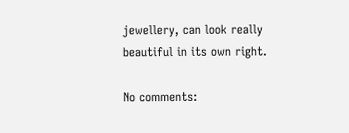jewellery, can look really beautiful in its own right.

No comments: